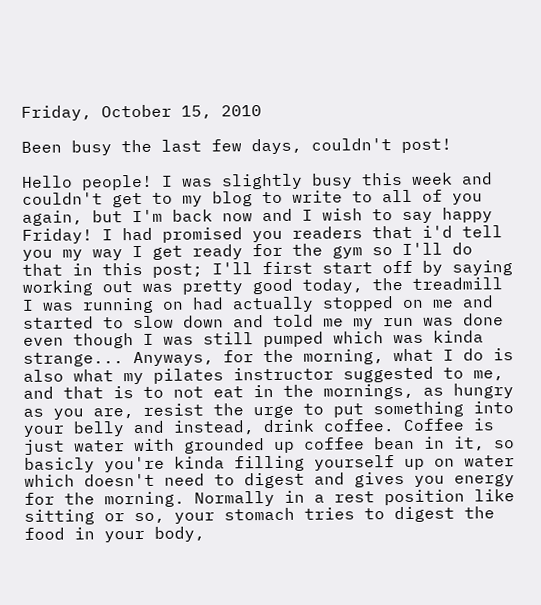Friday, October 15, 2010

Been busy the last few days, couldn't post!

Hello people! I was slightly busy this week and couldn't get to my blog to write to all of you again, but I'm back now and I wish to say happy Friday! I had promised you readers that i'd tell you my way I get ready for the gym so I'll do that in this post; I'll first start off by saying working out was pretty good today, the treadmill I was running on had actually stopped on me and started to slow down and told me my run was done even though I was still pumped which was kinda strange... Anyways, for the morning, what I do is also what my pilates instructor suggested to me, and that is to not eat in the mornings, as hungry as you are, resist the urge to put something into your belly and instead, drink coffee. Coffee is just water with grounded up coffee bean in it, so basicly you're kinda filling yourself up on water which doesn't need to digest and gives you energy for the morning. Normally in a rest position like sitting or so, your stomach tries to digest the food in your body,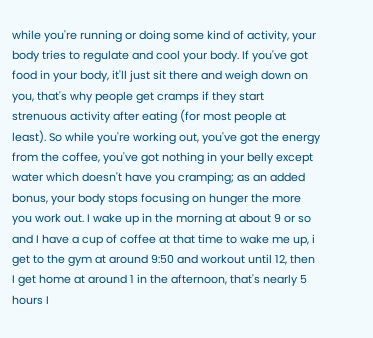while you're running or doing some kind of activity, your body tries to regulate and cool your body. If you've got food in your body, it'll just sit there and weigh down on you, that's why people get cramps if they start strenuous activity after eating (for most people at least). So while you're working out, you've got the energy from the coffee, you've got nothing in your belly except water which doesn't have you cramping; as an added bonus, your body stops focusing on hunger the more you work out. I wake up in the morning at about 9 or so and I have a cup of coffee at that time to wake me up, i get to the gym at around 9:50 and workout until 12, then I get home at around 1 in the afternoon, that's nearly 5 hours I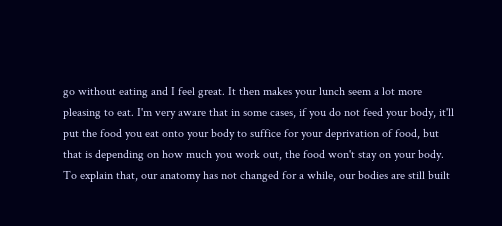go without eating and I feel great. It then makes your lunch seem a lot more pleasing to eat. I'm very aware that in some cases, if you do not feed your body, it'll put the food you eat onto your body to suffice for your deprivation of food, but that is depending on how much you work out, the food won't stay on your body. To explain that, our anatomy has not changed for a while, our bodies are still built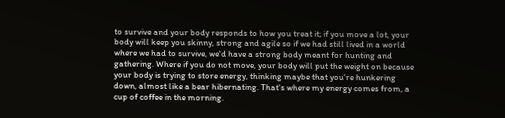to survive and your body responds to how you treat it; if you move a lot, your body will keep you skinny, strong and agile so if we had still lived in a world where we had to survive, we'd have a strong body meant for hunting and gathering. Where if you do not move, your body will put the weight on because your body is trying to store energy, thinking maybe that you're hunkering down, almost like a bear hibernating. That's where my energy comes from, a cup of coffee in the morning.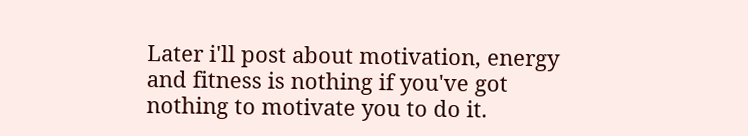Later i'll post about motivation, energy and fitness is nothing if you've got nothing to motivate you to do it.